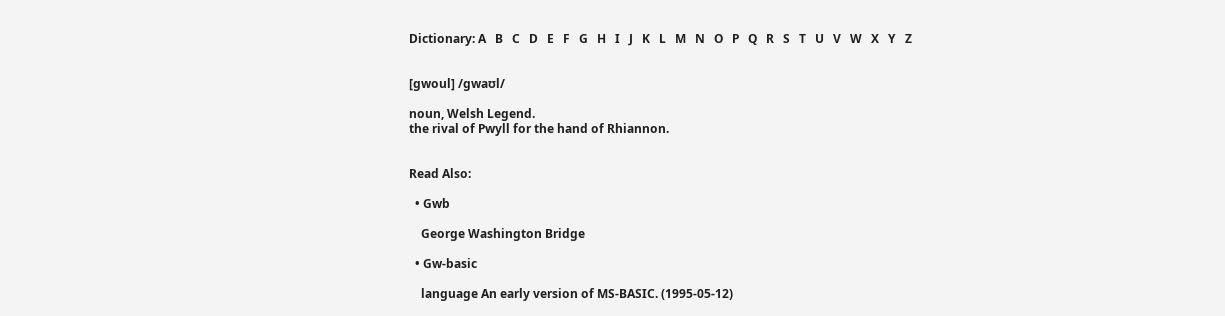Dictionary: A   B   C   D   E   F   G   H   I   J   K   L   M   N   O   P   Q   R   S   T   U   V   W   X   Y   Z


[gwoul] /gwaʊl/

noun, Welsh Legend.
the rival of Pwyll for the hand of Rhiannon.


Read Also:

  • Gwb

    George Washington Bridge

  • Gw-basic

    language An early version of MS-BASIC. (1995-05-12)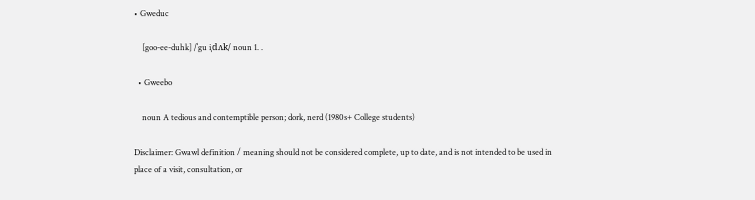• Gweduc

    [goo-ee-duhk] /ˈgu iˌdʌk/ noun 1. .

  • Gweebo

    noun A tedious and contemptible person; dork, nerd (1980s+ College students)

Disclaimer: Gwawl definition / meaning should not be considered complete, up to date, and is not intended to be used in place of a visit, consultation, or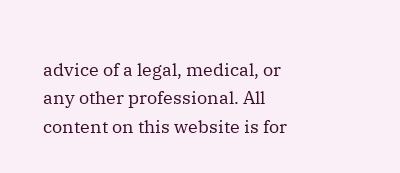advice of a legal, medical, or any other professional. All content on this website is for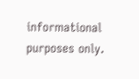informational purposes only.